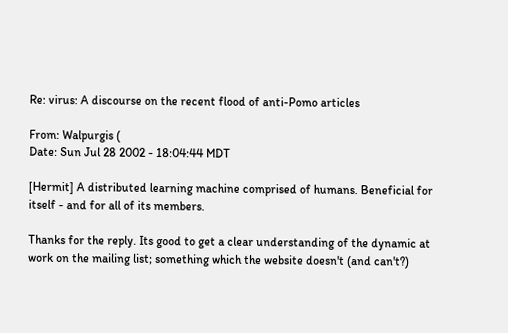Re: virus: A discourse on the recent flood of anti-Pomo articles

From: Walpurgis (
Date: Sun Jul 28 2002 - 18:04:44 MDT

[Hermit] A distributed learning machine comprised of humans. Beneficial for itself - and for all of its members.

Thanks for the reply. Its good to get a clear understanding of the dynamic at work on the mailing list; something which the website doesn't (and can't?)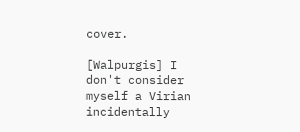cover.

[Walpurgis] I don't consider myself a Virian incidentally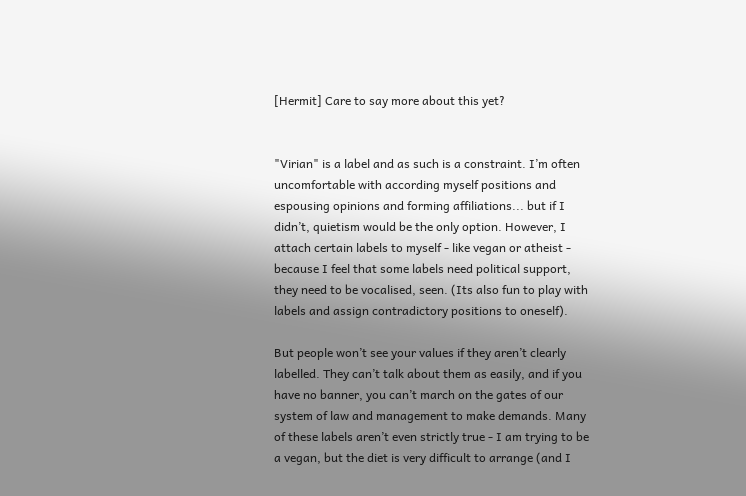[Hermit] Care to say more about this yet?


"Virian" is a label and as such is a constraint. I’m often uncomfortable with according myself positions and espousing opinions and forming affiliations... but if I didn’t, quietism would be the only option. However, I attach certain labels to myself - like vegan or atheist - because I feel that some labels need political support, they need to be vocalised, seen. (Its also fun to play with labels and assign contradictory positions to oneself).

But people won’t see your values if they aren’t clearly labelled. They can’t talk about them as easily, and if you have no banner, you can’t march on the gates of our system of law and management to make demands. Many of these labels aren’t even strictly true - I am trying to be a vegan, but the diet is very difficult to arrange (and I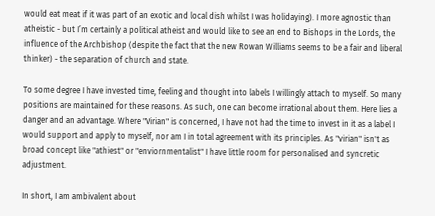would eat meat if it was part of an exotic and local dish whilst I was holidaying). I more agnostic than atheistic - but I’m certainly a political atheist and would like to see an end to Bishops in the Lords, the influence of the Archbishop (despite the fact that the new Rowan Williams seems to be a fair and liberal thinker) - the separation of church and state.

To some degree I have invested time, feeling and thought into labels I willingly attach to myself. So many positions are maintained for these reasons. As such, one can become irrational about them. Here lies a danger and an advantage. Where "Virian" is concerned, I have not had the time to invest in it as a label I would support and apply to myself, nor am I in total agreement with its principles. As "virian" isn't as broad concept like "athiest" or "enviornmentalist" I have little room for personalised and syncretic adjustment.

In short, I am ambivalent about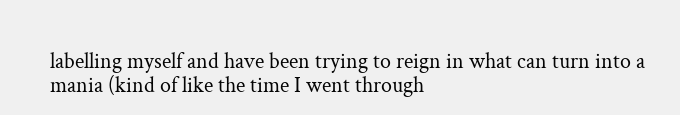labelling myself and have been trying to reign in what can turn into a mania (kind of like the time I went through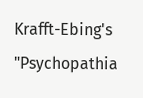Krafft-Ebing's "Psychopathia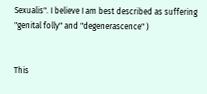Sexualis". I believe I am best described as suffering "genital folly" and "degenerascence" )


This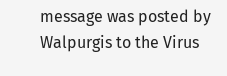message was posted by Walpurgis to the Virus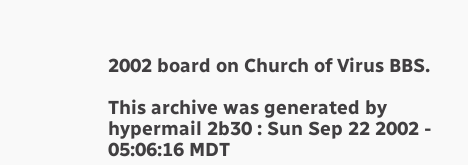2002 board on Church of Virus BBS.

This archive was generated by hypermail 2b30 : Sun Sep 22 2002 - 05:06:16 MDT